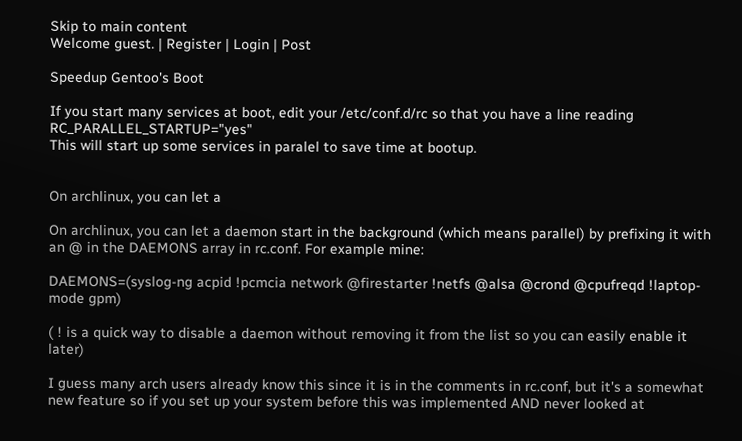Skip to main content
Welcome guest. | Register | Login | Post

Speedup Gentoo's Boot

If you start many services at boot, edit your /etc/conf.d/rc so that you have a line reading RC_PARALLEL_STARTUP="yes"
This will start up some services in paralel to save time at bootup.


On archlinux, you can let a

On archlinux, you can let a daemon start in the background (which means parallel) by prefixing it with an @ in the DAEMONS array in rc.conf. For example mine:

DAEMONS=(syslog-ng acpid !pcmcia network @firestarter !netfs @alsa @crond @cpufreqd !laptop-mode gpm)

( ! is a quick way to disable a daemon without removing it from the list so you can easily enable it later)

I guess many arch users already know this since it is in the comments in rc.conf, but it's a somewhat new feature so if you set up your system before this was implemented AND never looked at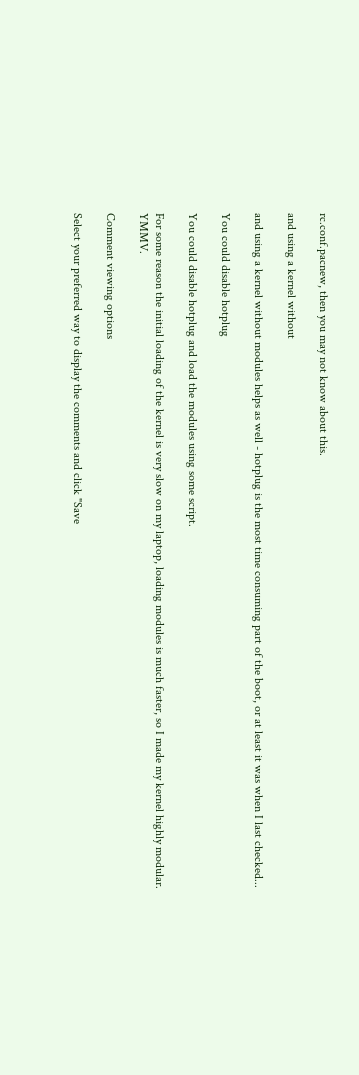rc.conf.pacnew, then you may not know about this.

and using a kernel without

and using a kernel without modules helps as well - hotplug is the most time consuming part of the boot, or at least it was when I last checked...

You could disable hotplug

You could disable hotplug and load the modules using some script.

For some reason the initial loading of the kernel is very slow on my laptop, loading modules is much faster, so I made my kernel highly modular. YMMV.

Comment viewing options

Select your preferred way to display the comments and click "Save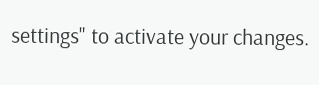settings" to activate your changes.